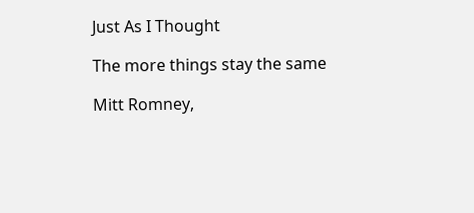Just As I Thought

The more things stay the same

Mitt Romney,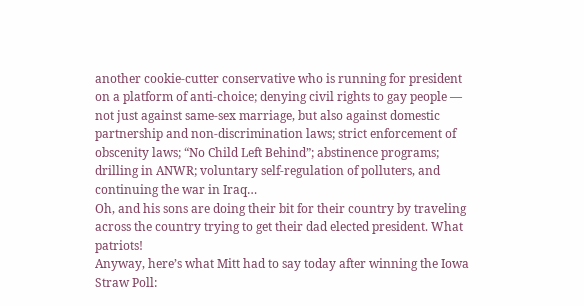another cookie-cutter conservative who is running for president on a platform of anti-choice; denying civil rights to gay people — not just against same-sex marriage, but also against domestic partnership and non-discrimination laws; strict enforcement of obscenity laws; “No Child Left Behind”; abstinence programs; drilling in ANWR; voluntary self-regulation of polluters, and continuing the war in Iraq…
Oh, and his sons are doing their bit for their country by traveling across the country trying to get their dad elected president. What patriots!
Anyway, here’s what Mitt had to say today after winning the Iowa Straw Poll: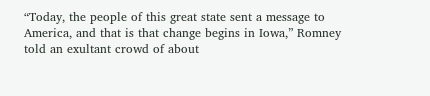“Today, the people of this great state sent a message to America, and that is that change begins in Iowa,” Romney told an exultant crowd of about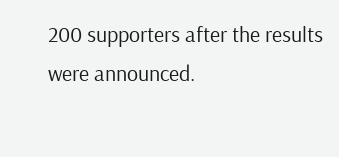200 supporters after the results were announced.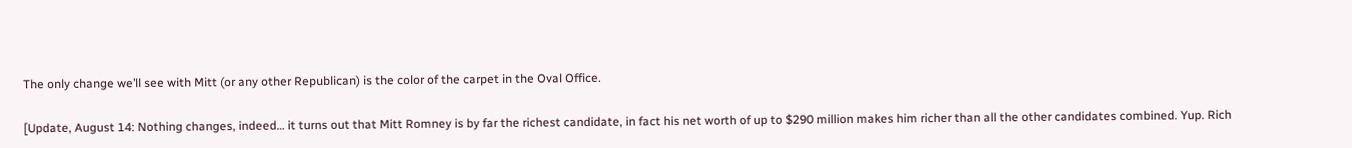The only change we’ll see with Mitt (or any other Republican) is the color of the carpet in the Oval Office.

[Update, August 14: Nothing changes, indeed… it turns out that Mitt Romney is by far the richest candidate, in fact his net worth of up to $290 million makes him richer than all the other candidates combined. Yup. Rich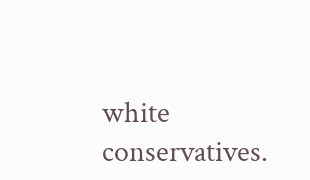white conservatives.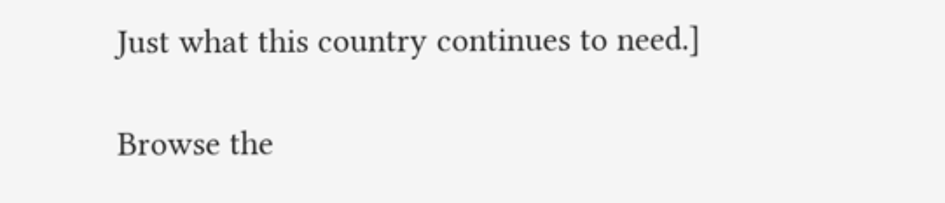Just what this country continues to need.]

Browse the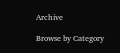Archive

Browse by Category